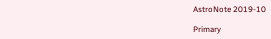AstroNote 2019-10

Primary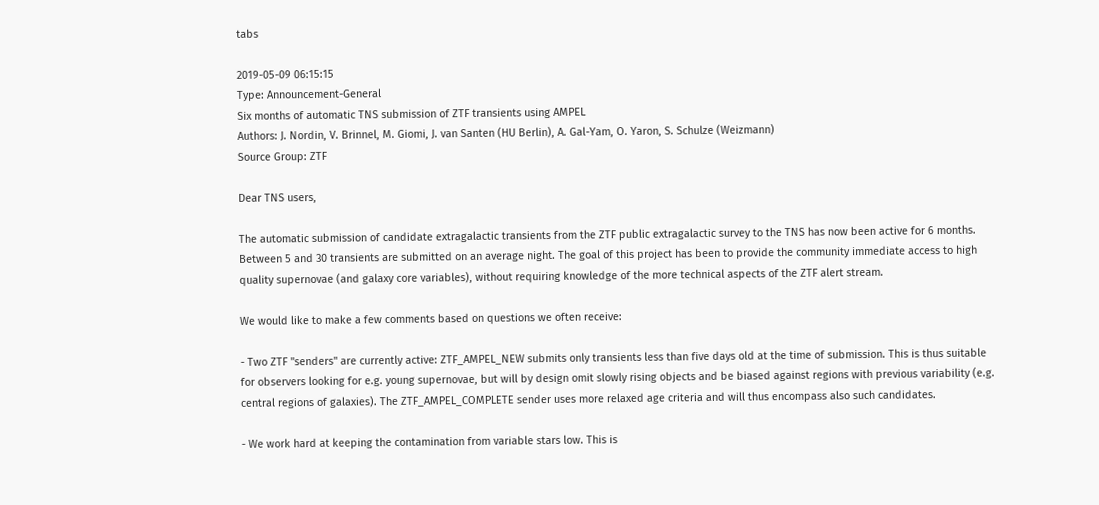tabs

2019-05-09 06:15:15
Type: Announcement-General
Six months of automatic TNS submission of ZTF transients using AMPEL
Authors: J. Nordin, V. Brinnel, M. Giomi, J. van Santen (HU Berlin), A. Gal-Yam, O. Yaron, S. Schulze (Weizmann)
Source Group: ZTF

Dear TNS users,

The automatic submission of candidate extragalactic transients from the ZTF public extragalactic survey to the TNS has now been active for 6 months. Between 5 and 30 transients are submitted on an average night. The goal of this project has been to provide the community immediate access to high quality supernovae (and galaxy core variables), without requiring knowledge of the more technical aspects of the ZTF alert stream.

We would like to make a few comments based on questions we often receive:

- Two ZTF "senders" are currently active: ZTF_AMPEL_NEW submits only transients less than five days old at the time of submission. This is thus suitable for observers looking for e.g. young supernovae, but will by design omit slowly rising objects and be biased against regions with previous variability (e.g. central regions of galaxies). The ZTF_AMPEL_COMPLETE sender uses more relaxed age criteria and will thus encompass also such candidates.

- We work hard at keeping the contamination from variable stars low. This is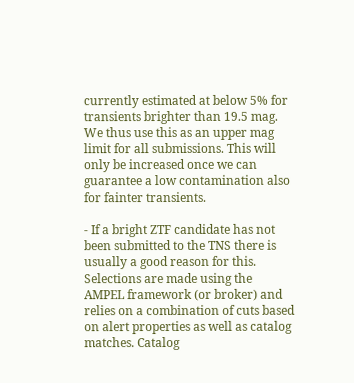currently estimated at below 5% for transients brighter than 19.5 mag. We thus use this as an upper mag limit for all submissions. This will only be increased once we can guarantee a low contamination also for fainter transients.

- If a bright ZTF candidate has not been submitted to the TNS there is usually a good reason for this. Selections are made using the AMPEL framework (or broker) and relies on a combination of cuts based on alert properties as well as catalog matches. Catalog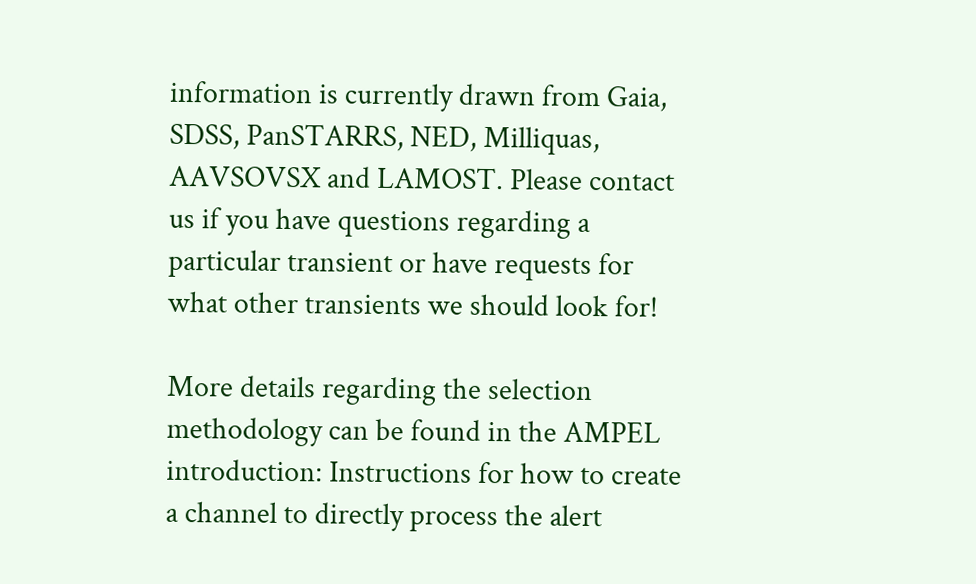information is currently drawn from Gaia, SDSS, PanSTARRS, NED, Milliquas, AAVSOVSX and LAMOST. Please contact us if you have questions regarding a particular transient or have requests for what other transients we should look for!

More details regarding the selection methodology can be found in the AMPEL introduction: Instructions for how to create a channel to directly process the alert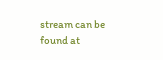stream can be found at